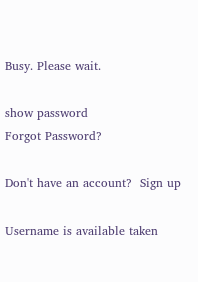Busy. Please wait.

show password
Forgot Password?

Don't have an account?  Sign up

Username is available taken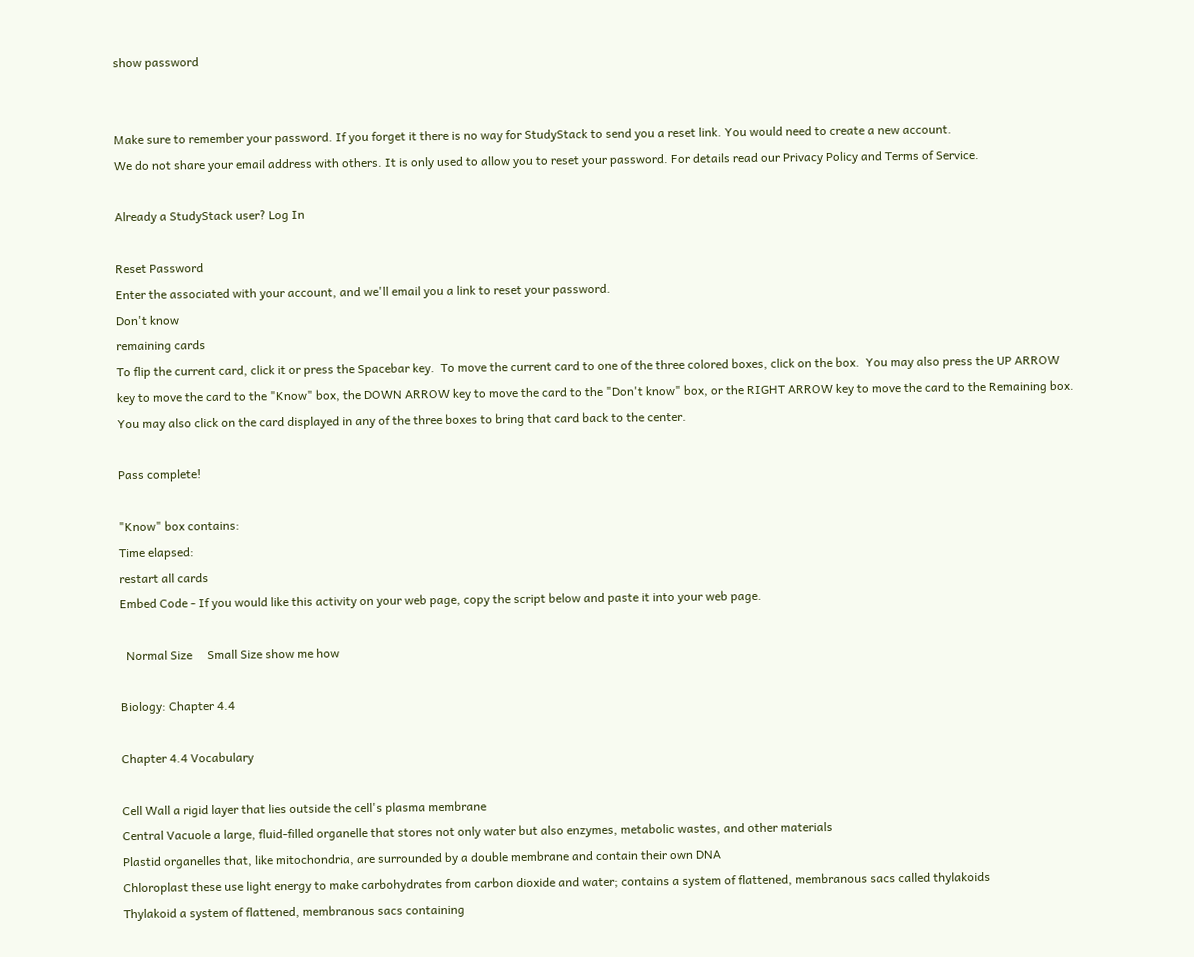show password


Make sure to remember your password. If you forget it there is no way for StudyStack to send you a reset link. You would need to create a new account.
We do not share your email address with others. It is only used to allow you to reset your password. For details read our Privacy Policy and Terms of Service.

Already a StudyStack user? Log In

Reset Password
Enter the associated with your account, and we'll email you a link to reset your password.
Don't know
remaining cards
To flip the current card, click it or press the Spacebar key.  To move the current card to one of the three colored boxes, click on the box.  You may also press the UP ARROW key to move the card to the "Know" box, the DOWN ARROW key to move the card to the "Don't know" box, or the RIGHT ARROW key to move the card to the Remaining box.  You may also click on the card displayed in any of the three boxes to bring that card back to the center.

Pass complete!

"Know" box contains:
Time elapsed:
restart all cards
Embed Code - If you would like this activity on your web page, copy the script below and paste it into your web page.

  Normal Size     Small Size show me how

Biology: Chapter 4.4

Chapter 4.4 Vocabulary

Cell Wall a rigid layer that lies outside the cell's plasma membrane
Central Vacuole a large, fluid-filled organelle that stores not only water but also enzymes, metabolic wastes, and other materials
Plastid organelles that, like mitochondria, are surrounded by a double membrane and contain their own DNA
Chloroplast these use light energy to make carbohydrates from carbon dioxide and water; contains a system of flattened, membranous sacs called thylakoids
Thylakoid a system of flattened, membranous sacs containing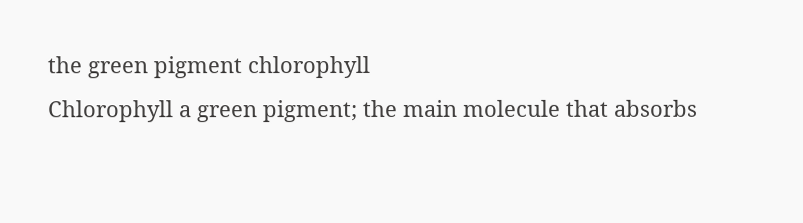the green pigment chlorophyll
Chlorophyll a green pigment; the main molecule that absorbs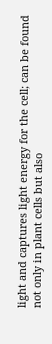light and captures light energy for the cell; can be found not only in plant cells but also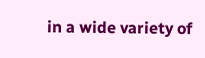in a wide variety of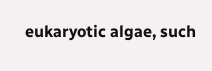eukaryotic algae, such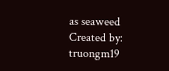as seaweed
Created by: truongm19